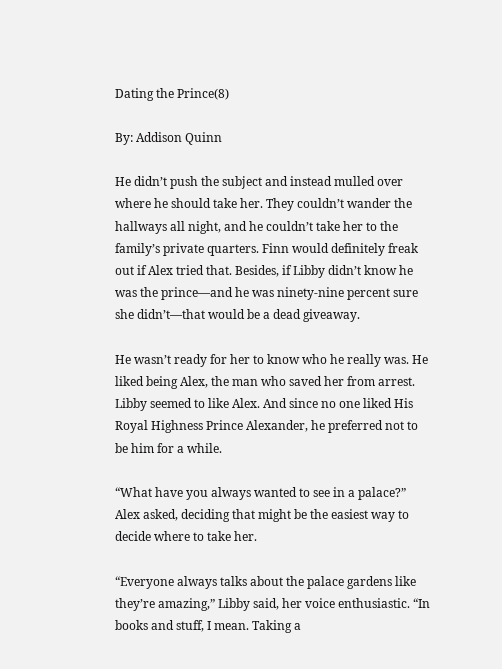Dating the Prince(8)

By: Addison Quinn

He didn’t push the subject and instead mulled over where he should take her. They couldn’t wander the hallways all night, and he couldn’t take her to the family’s private quarters. Finn would definitely freak out if Alex tried that. Besides, if Libby didn’t know he was the prince—and he was ninety-nine percent sure she didn’t—that would be a dead giveaway.

He wasn’t ready for her to know who he really was. He liked being Alex, the man who saved her from arrest. Libby seemed to like Alex. And since no one liked His Royal Highness Prince Alexander, he preferred not to be him for a while.

“What have you always wanted to see in a palace?” Alex asked, deciding that might be the easiest way to decide where to take her.

“Everyone always talks about the palace gardens like they’re amazing,” Libby said, her voice enthusiastic. “In books and stuff, I mean. Taking a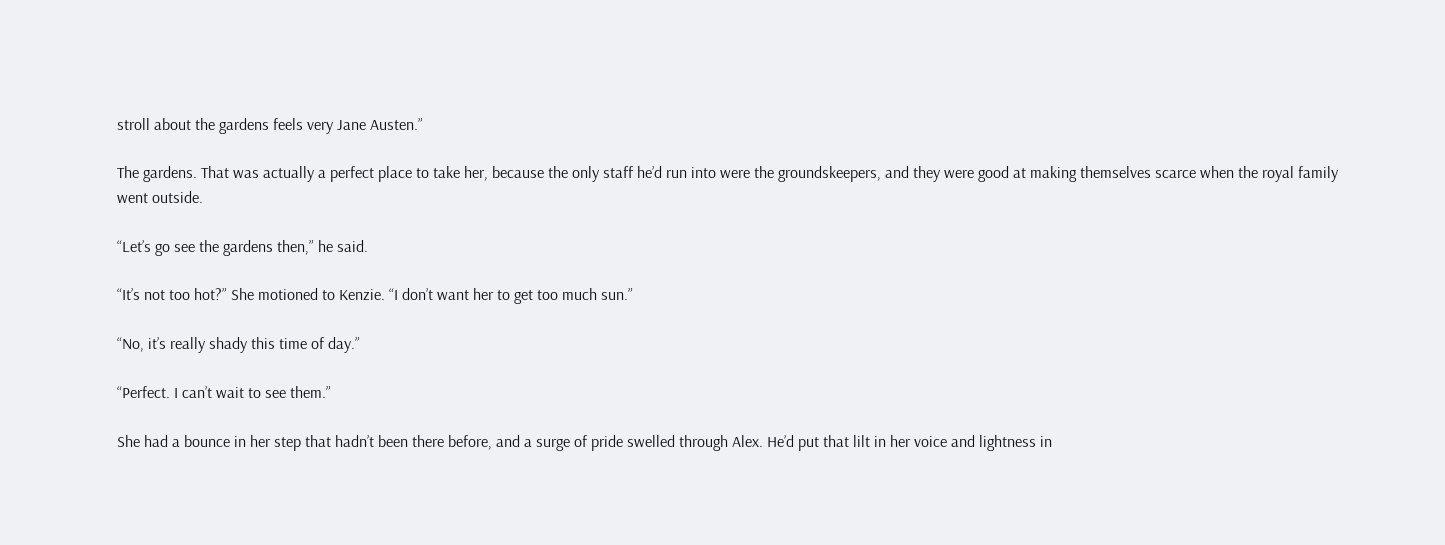stroll about the gardens feels very Jane Austen.”

The gardens. That was actually a perfect place to take her, because the only staff he’d run into were the groundskeepers, and they were good at making themselves scarce when the royal family went outside.

“Let’s go see the gardens then,” he said.

“It’s not too hot?” She motioned to Kenzie. “I don’t want her to get too much sun.”

“No, it’s really shady this time of day.”

“Perfect. I can’t wait to see them.”

She had a bounce in her step that hadn’t been there before, and a surge of pride swelled through Alex. He’d put that lilt in her voice and lightness in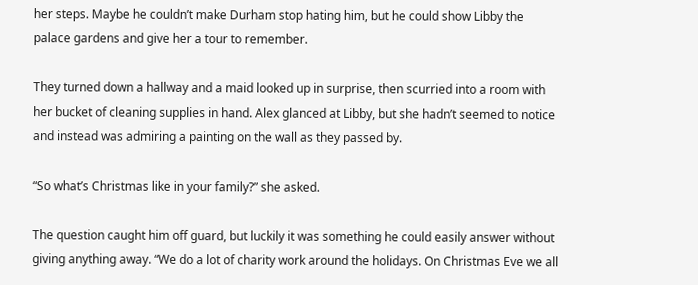her steps. Maybe he couldn’t make Durham stop hating him, but he could show Libby the palace gardens and give her a tour to remember.

They turned down a hallway and a maid looked up in surprise, then scurried into a room with her bucket of cleaning supplies in hand. Alex glanced at Libby, but she hadn’t seemed to notice and instead was admiring a painting on the wall as they passed by.

“So what’s Christmas like in your family?” she asked.

The question caught him off guard, but luckily it was something he could easily answer without giving anything away. “We do a lot of charity work around the holidays. On Christmas Eve we all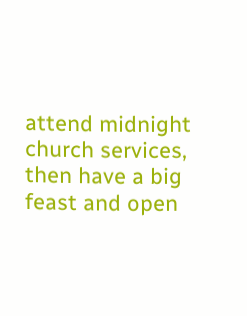attend midnight church services, then have a big feast and open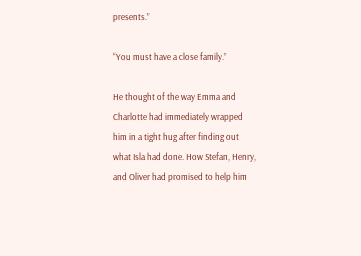presents.”

“You must have a close family.”

He thought of the way Emma and Charlotte had immediately wrapped him in a tight hug after finding out what Isla had done. How Stefan, Henry, and Oliver had promised to help him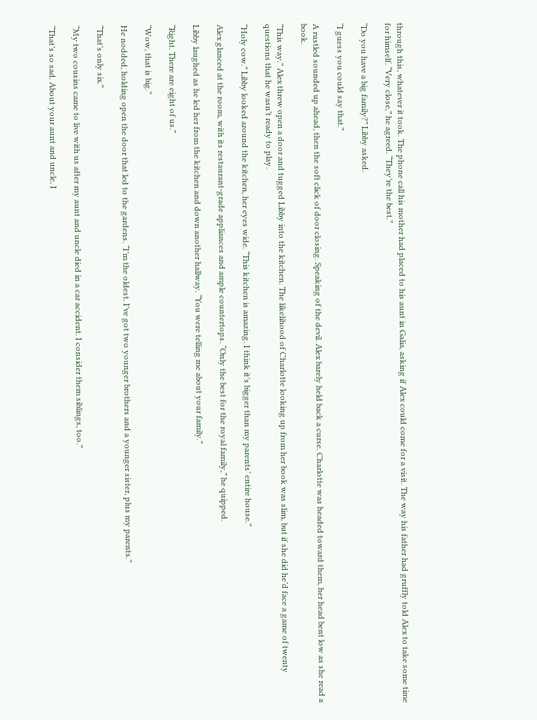through this, whatever it took. The phone call his mother had placed to his aunt in Galia, asking if Alex could come for a visit. The way his father had gruffly told Alex to take some time for himself. “Very close,” he agreed. “They’re the best.”

“Do you have a big family?” Libby asked.

“I guess you could say that.”

A rustled sounded up ahead, then the soft click of door closing. Speaking of the devil. Alex barely held back a curse. Charlotte was headed toward them, her head bent low as she read a book.

“This way.” Alex threw open a door and tugged Libby into the kitchen. The likelihood of Charlotte looking up from her book was slim, but if she did he’d face a game of twenty questions that he wasn’t ready to play.

“Holy cow.” Libby looked around the kitchen, her eyes wide. “This kitchen is amazing. I think it’s bigger than my parents’ entire house.”

Alex glanced at the room, with its restaurant-grade appliances and ample countertops. “Only the best for the royal family,” he quipped.

Libby laughed as he led her from the kitchen and down another hallway. “You were telling me about your family.”

“Right. There are eight of us.”

“Wow, that is big.”

He nodded, holding open the door that led to the gardens. “I’m the oldest. I’ve got two younger brothers and a younger sister, plus my parents.”

“That’s only six.”

“My two cousins came to live with us after my aunt and uncle died in a car accident. I consider them siblings, too.”

“That’s so sad. About your aunt and uncle, I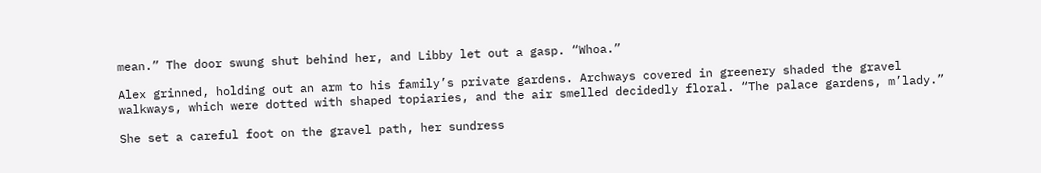mean.” The door swung shut behind her, and Libby let out a gasp. “Whoa.”

Alex grinned, holding out an arm to his family’s private gardens. Archways covered in greenery shaded the gravel walkways, which were dotted with shaped topiaries, and the air smelled decidedly floral. “The palace gardens, m’lady.”

She set a careful foot on the gravel path, her sundress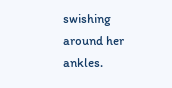swishing around her ankles.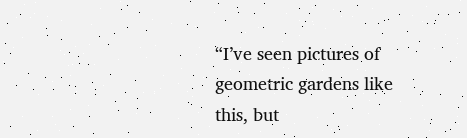“I’ve seen pictures of geometric gardens like this, but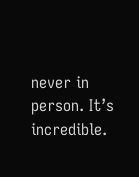never in person. It’s incredible.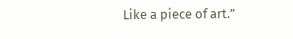Like a piece of art.”